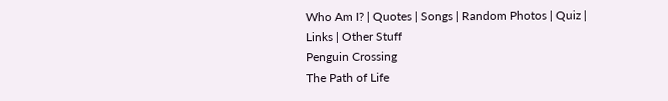Who Am I? | Quotes | Songs | Random Photos | Quiz | Links | Other Stuff
Penguin Crossing
The Path of Life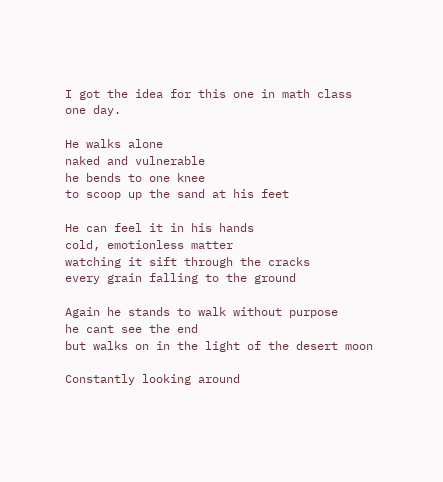I got the idea for this one in math class one day.

He walks alone
naked and vulnerable
he bends to one knee
to scoop up the sand at his feet

He can feel it in his hands
cold, emotionless matter
watching it sift through the cracks
every grain falling to the ground

Again he stands to walk without purpose
he cant see the end
but walks on in the light of the desert moon

Constantly looking around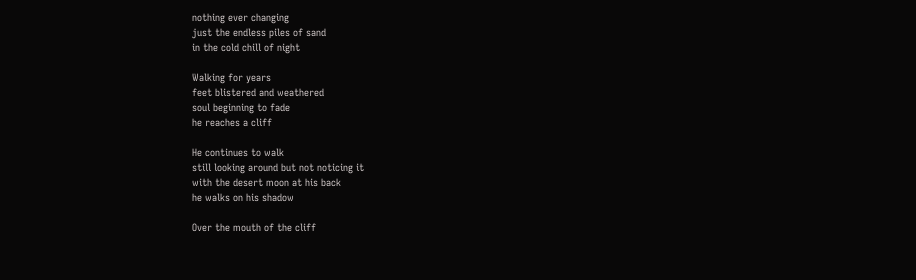nothing ever changing
just the endless piles of sand
in the cold chill of night

Walking for years
feet blistered and weathered
soul beginning to fade
he reaches a cliff

He continues to walk
still looking around but not noticing it
with the desert moon at his back
he walks on his shadow

Over the mouth of the cliff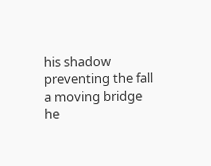his shadow preventing the fall
a moving bridge
he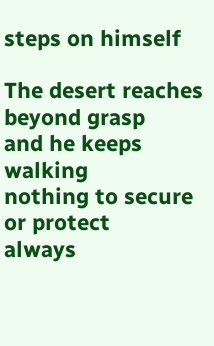steps on himself

The desert reaches beyond grasp
and he keeps walking
nothing to secure or protect
always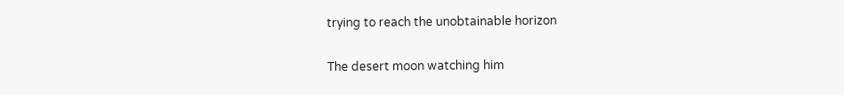trying to reach the unobtainable horizon

The desert moon watching him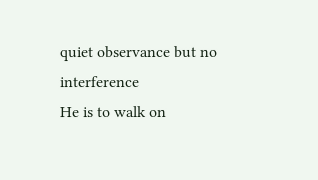quiet observance but no interference
He is to walk on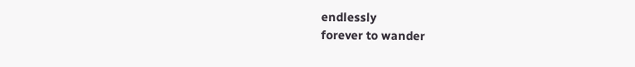endlessly
forever to wander